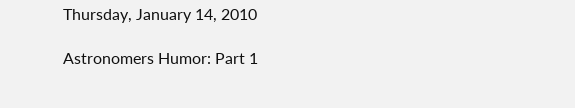Thursday, January 14, 2010

Astronomers Humor: Part 1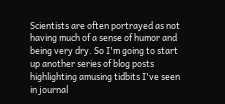Scientists are often portrayed as not having much of a sense of humor and being very dry. So I'm going to start up another series of blog posts highlighting amusing tidbits I've seen in journal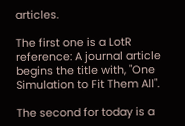articles.

The first one is a LotR reference: A journal article begins the title with, "One Simulation to Fit Them All".

The second for today is a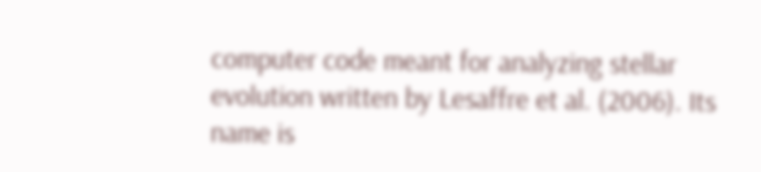computer code meant for analyzing stellar evolution written by Lesaffre et al. (2006). Its name is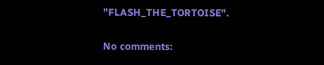"FLASH_THE_TORTOISE".

No comments: